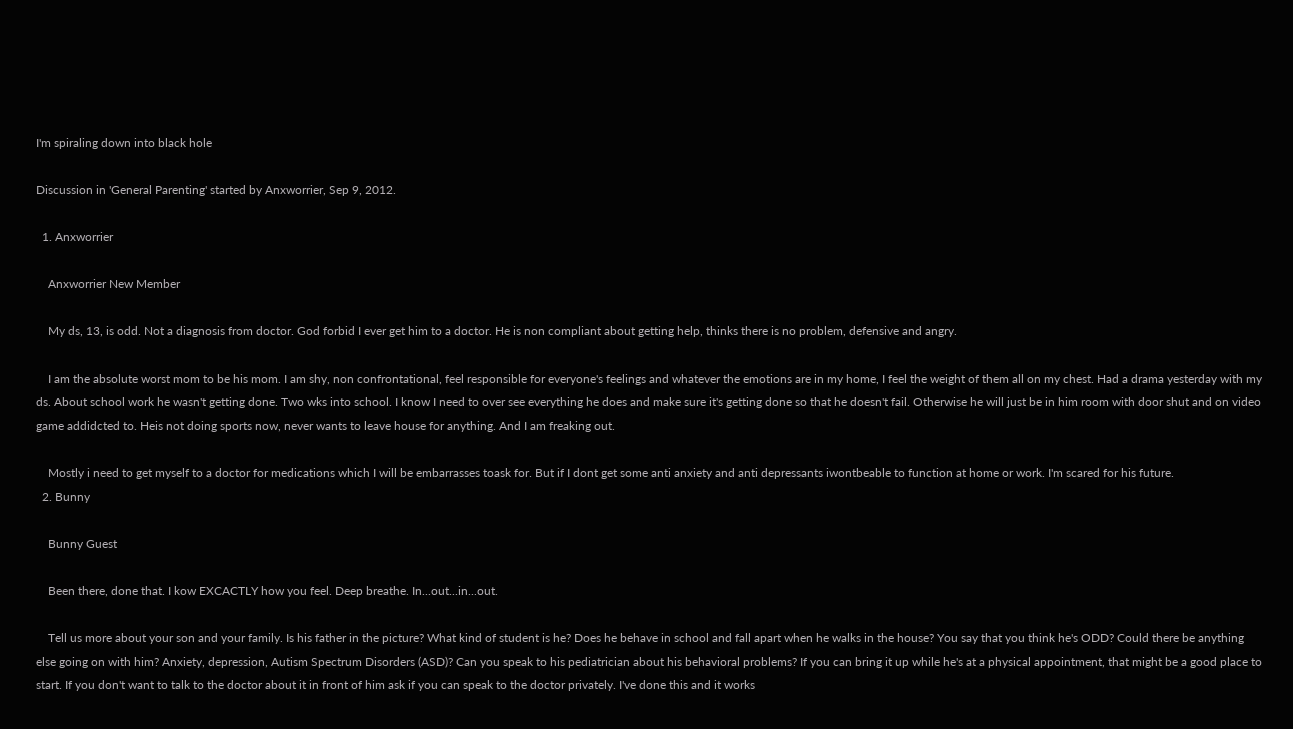I'm spiraling down into black hole

Discussion in 'General Parenting' started by Anxworrier, Sep 9, 2012.

  1. Anxworrier

    Anxworrier New Member

    My ds, 13, is odd. Not a diagnosis from doctor. God forbid I ever get him to a doctor. He is non compliant about getting help, thinks there is no problem, defensive and angry.

    I am the absolute worst mom to be his mom. I am shy, non confrontational, feel responsible for everyone's feelings and whatever the emotions are in my home, I feel the weight of them all on my chest. Had a drama yesterday with my ds. About school work he wasn't getting done. Two wks into school. I know I need to over see everything he does and make sure it's getting done so that he doesn't fail. Otherwise he will just be in him room with door shut and on video game addidcted to. Heis not doing sports now, never wants to leave house for anything. And I am freaking out.

    Mostly i need to get myself to a doctor for medications which I will be embarrasses toask for. But if I dont get some anti anxiety and anti depressants iwontbeable to function at home or work. I'm scared for his future.
  2. Bunny

    Bunny Guest

    Been there, done that. I kow EXCACTLY how you feel. Deep breathe. In...out...in...out.

    Tell us more about your son and your family. Is his father in the picture? What kind of student is he? Does he behave in school and fall apart when he walks in the house? You say that you think he's ODD? Could there be anything else going on with him? Anxiety, depression, Autism Spectrum Disorders (ASD)? Can you speak to his pediatrician about his behavioral problems? If you can bring it up while he's at a physical appointment, that might be a good place to start. If you don't want to talk to the doctor about it in front of him ask if you can speak to the doctor privately. I've done this and it works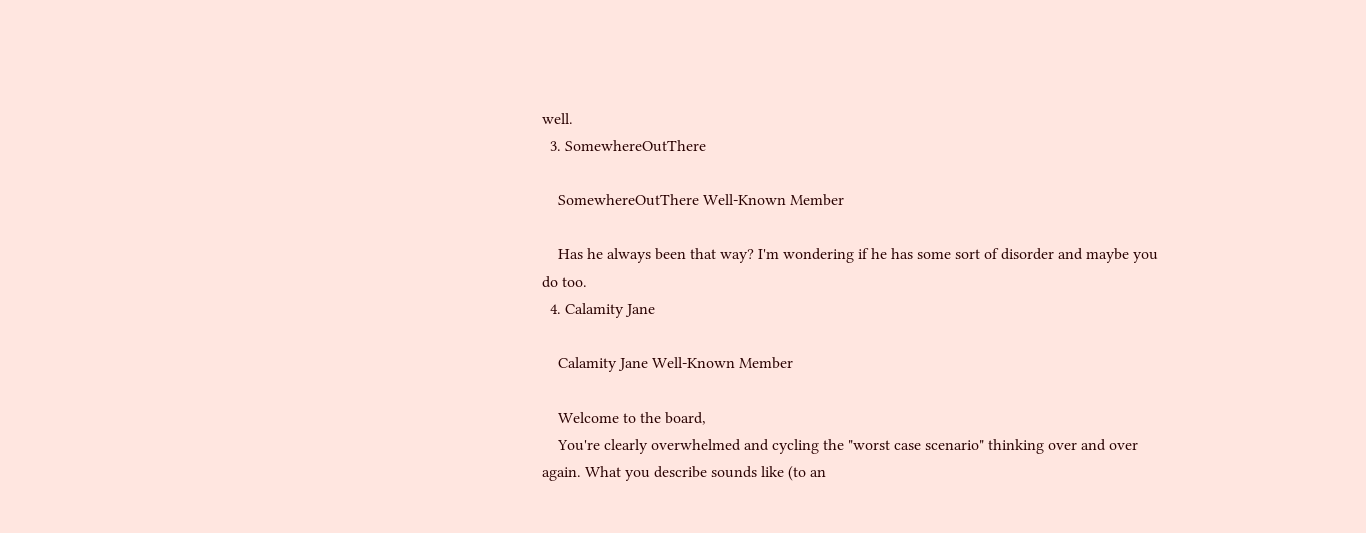well.
  3. SomewhereOutThere

    SomewhereOutThere Well-Known Member

    Has he always been that way? I'm wondering if he has some sort of disorder and maybe you do too.
  4. Calamity Jane

    Calamity Jane Well-Known Member

    Welcome to the board,
    You're clearly overwhelmed and cycling the "worst case scenario" thinking over and over again. What you describe sounds like (to an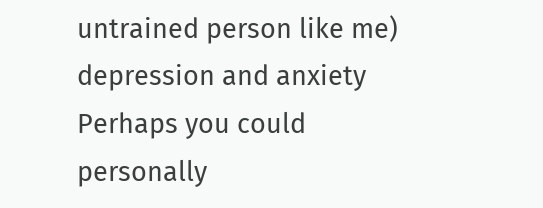untrained person like me) depression and anxiety Perhaps you could personally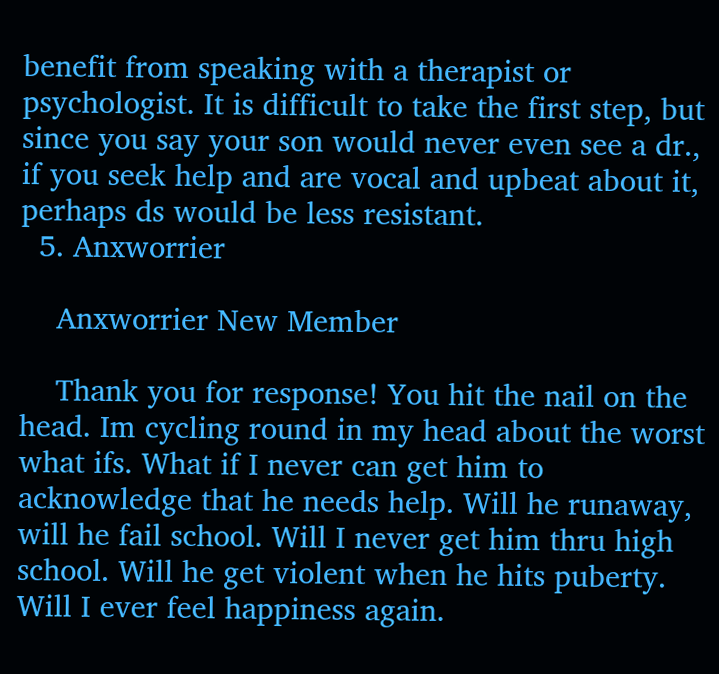benefit from speaking with a therapist or psychologist. It is difficult to take the first step, but since you say your son would never even see a dr., if you seek help and are vocal and upbeat about it, perhaps ds would be less resistant.
  5. Anxworrier

    Anxworrier New Member

    Thank you for response! You hit the nail on the head. Im cycling round in my head about the worst what ifs. What if I never can get him to acknowledge that he needs help. Will he runaway, will he fail school. Will I never get him thru high school. Will he get violent when he hits puberty. Will I ever feel happiness again.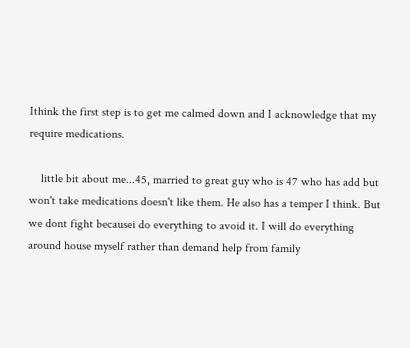Ithink the first step is to get me calmed down and I acknowledge that my require medications.

    little bit about me...45, married to great guy who is 47 who has add but won't take medications doesn't like them. He also has a temper I think. But we dont fight becausei do everything to avoid it. I will do everything around house myself rather than demand help from family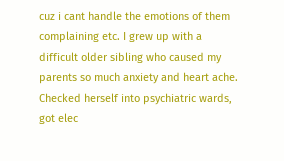cuz i cant handle the emotions of them complaining etc. I grew up with a difficult older sibling who caused my parents so much anxiety and heart ache. Checked herself into psychiatric wards, got elec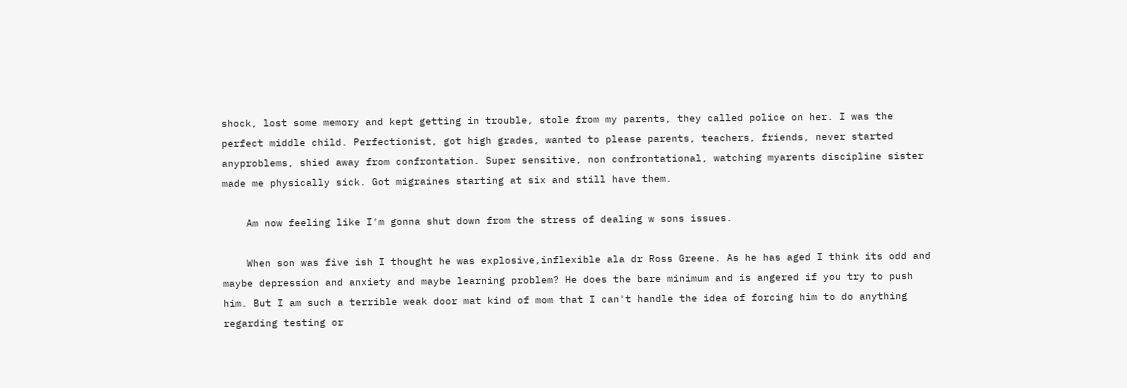shock, lost some memory and kept getting in trouble, stole from my parents, they called police on her. I was the perfect middle child. Perfectionist, got high grades, wanted to please parents, teachers, friends, never started anyproblems, shied away from confrontation. Super sensitive, non confrontational, watching myarents discipline sister made me physically sick. Got migraines starting at six and still have them.

    Am now feeling like I'm gonna shut down from the stress of dealing w sons issues.

    When son was five ish I thought he was explosive,inflexible ala dr Ross Greene. As he has aged I think its odd and maybe depression and anxiety and maybe learning problem? He does the bare minimum and is angered if you try to push him. But I am such a terrible weak door mat kind of mom that I can't handle the idea of forcing him to do anything regarding testing or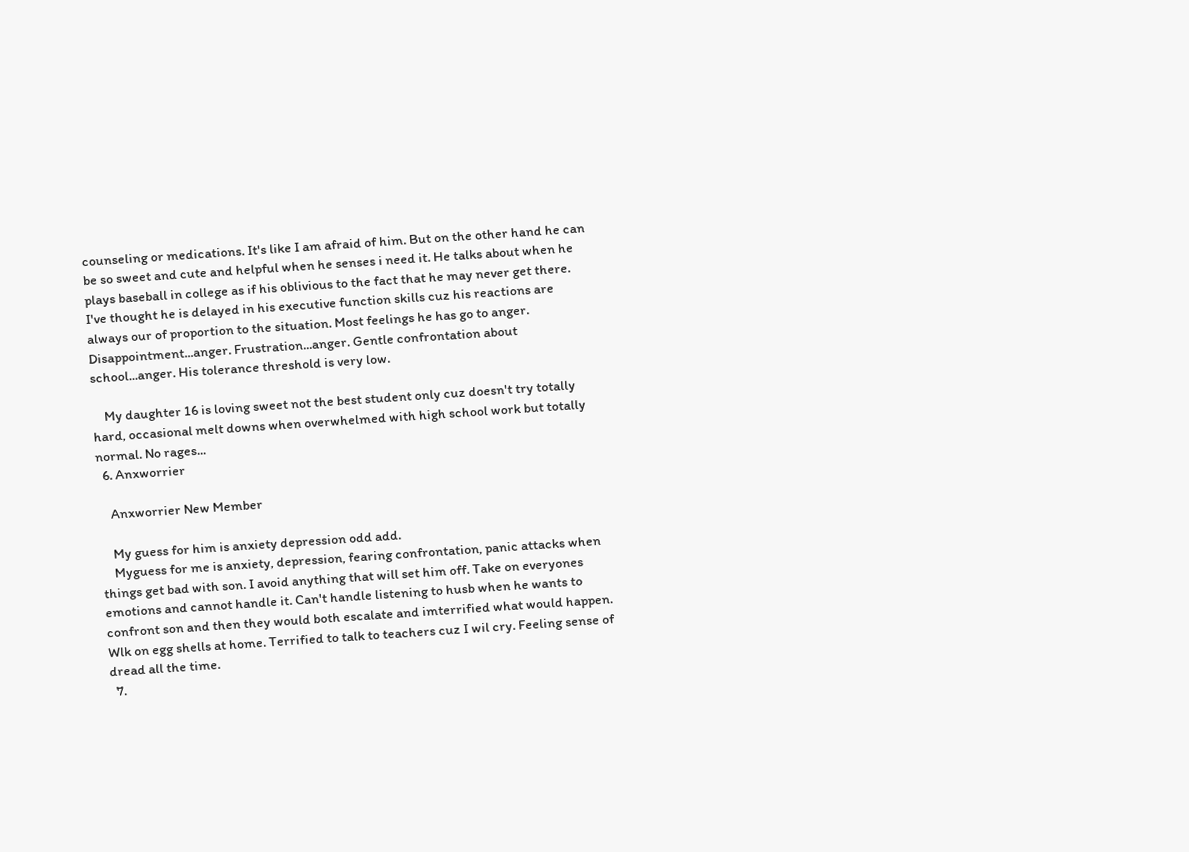counseling or medications. It's like I am afraid of him. But on the other hand he can be so sweet and cute and helpful when he senses i need it. He talks about when he plays baseball in college as if his oblivious to the fact that he may never get there. I've thought he is delayed in his executive function skills cuz his reactions are always our of proportion to the situation. Most feelings he has go to anger. Disappointment...anger. Frustration...anger. Gentle confrontation about school...anger. His tolerance threshold is very low.

    My daughter 16 is loving sweet not the best student only cuz doesn't try totally hard, occasional melt downs when overwhelmed with high school work but totally normal. No rages...
  6. Anxworrier

    Anxworrier New Member

    My guess for him is anxiety depression odd add.
    Myguess for me is anxiety, depression, fearing confrontation, panic attacks when things get bad with son. I avoid anything that will set him off. Take on everyones emotions and cannot handle it. Can't handle listening to husb when he wants to confront son and then they would both escalate and imterrified what would happen. Wlk on egg shells at home. Terrified to talk to teachers cuz I wil cry. Feeling sense of dread all the time.
  7.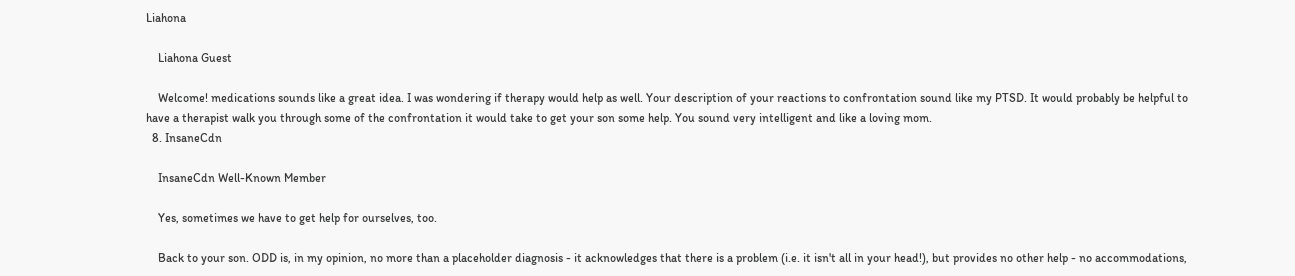Liahona

    Liahona Guest

    Welcome! medications sounds like a great idea. I was wondering if therapy would help as well. Your description of your reactions to confrontation sound like my PTSD. It would probably be helpful to have a therapist walk you through some of the confrontation it would take to get your son some help. You sound very intelligent and like a loving mom.
  8. InsaneCdn

    InsaneCdn Well-Known Member

    Yes, sometimes we have to get help for ourselves, too.

    Back to your son. ODD is, in my opinion, no more than a placeholder diagnosis - it acknowledges that there is a problem (i.e. it isn't all in your head!), but provides no other help - no accommodations,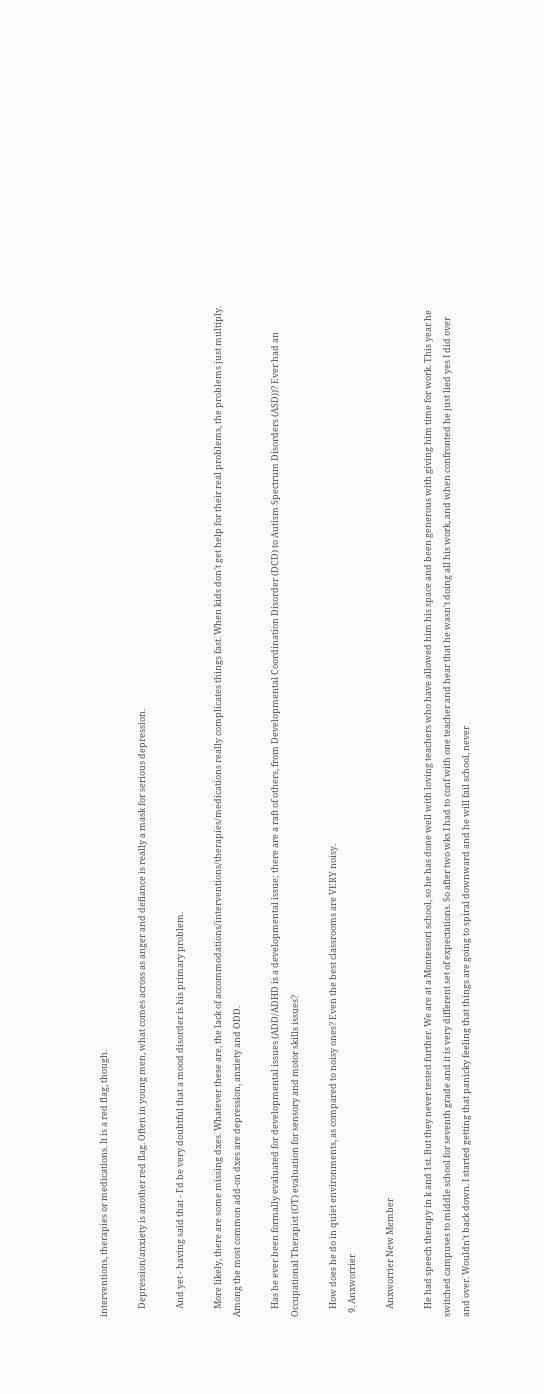interventions, therapies or medications. It is a red flag, though.

    Depression/anxiety is another red flag. Often in young men, what comes across as anger and defiance is really a mask for serious depression.

    And yet - having said that - I'd be very doubtful that a mood disorder is his primary problem.

    More likely, there are some missing dxes. Whatever these are, the lack of accommodations/interventions/therapies/medications really complicates things fast. When kids don't get help for their real problems, the problems just multiply. Among the most common add-on dxes are depression, anxiety and ODD.

    Has he ever been formally evaluated for developmental issues (ADD/ADHD is a developmental issue; there are a raft of others, from Developmental Coordination Disorder (DCD) to Autism Spectrum Disorders (ASD))? Ever had an Occupational Therapist (OT) evaluation for sensory and motor skills issues?

    How does he do in quiet environments, as compared to noisy ones? Even the best classrooms are VERY noisy.
  9. Anxworrier

    Anxworrier New Member

    He had speech therapy in k and 1st. But they never tested further. We are at a Montessori school, so he has done well with loving teachers who have allowed him his space and been generous with giving him time for work. This year he switched campuses to middle school for seventh grade and it is very different set of expectations. So after two wks I had to conf with one teacher and hear that he wasn't doing all his work, and when confronted he just lied yes I did over and over. Wouldn't back down. I started getting that panicky feeling that things are going to spiral downward and he will fail school, never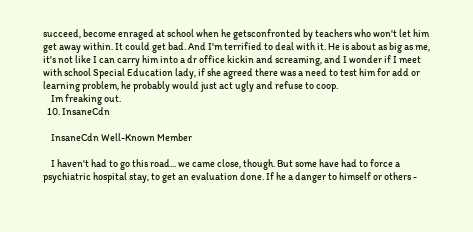succeed, become enraged at school when he getsconfronted by teachers who won't let him get away within. It could get bad. And I'm terrified to deal with it. He is about as big as me, it's not like I can carry him into a dr office kickin and screaming, and I wonder if I meet with school Special Education lady, if she agreed there was a need to test him for add or learning problem, he probably would just act ugly and refuse to coop.
    Im freaking out.
  10. InsaneCdn

    InsaneCdn Well-Known Member

    I haven't had to go this road... we came close, though. But some have had to force a psychiatric hospital stay, to get an evaluation done. If he a danger to himself or others -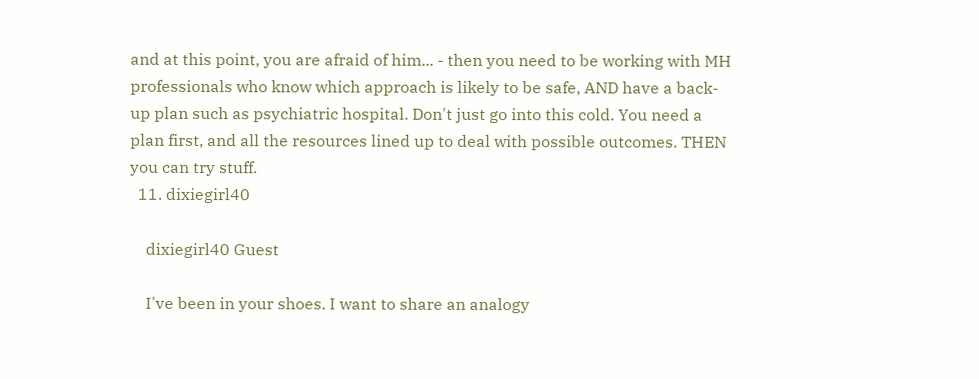and at this point, you are afraid of him... - then you need to be working with MH professionals who know which approach is likely to be safe, AND have a back-up plan such as psychiatric hospital. Don't just go into this cold. You need a plan first, and all the resources lined up to deal with possible outcomes. THEN you can try stuff.
  11. dixiegirl40

    dixiegirl40 Guest

    I've been in your shoes. I want to share an analogy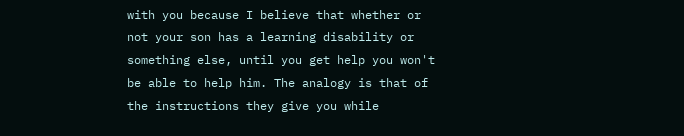with you because I believe that whether or not your son has a learning disability or something else, until you get help you won't be able to help him. The analogy is that of the instructions they give you while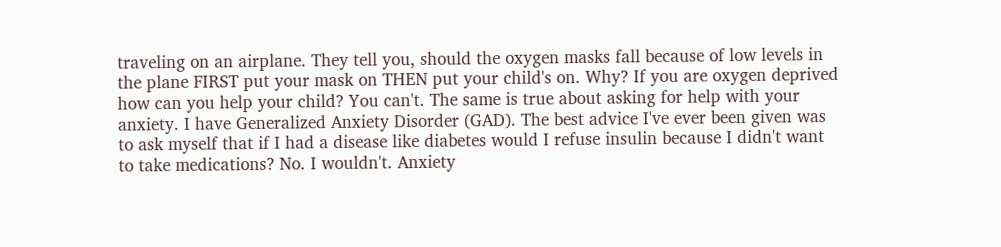traveling on an airplane. They tell you, should the oxygen masks fall because of low levels in the plane FIRST put your mask on THEN put your child's on. Why? If you are oxygen deprived how can you help your child? You can't. The same is true about asking for help with your anxiety. I have Generalized Anxiety Disorder (GAD). The best advice I've ever been given was to ask myself that if I had a disease like diabetes would I refuse insulin because I didn't want to take medications? No. I wouldn't. Anxiety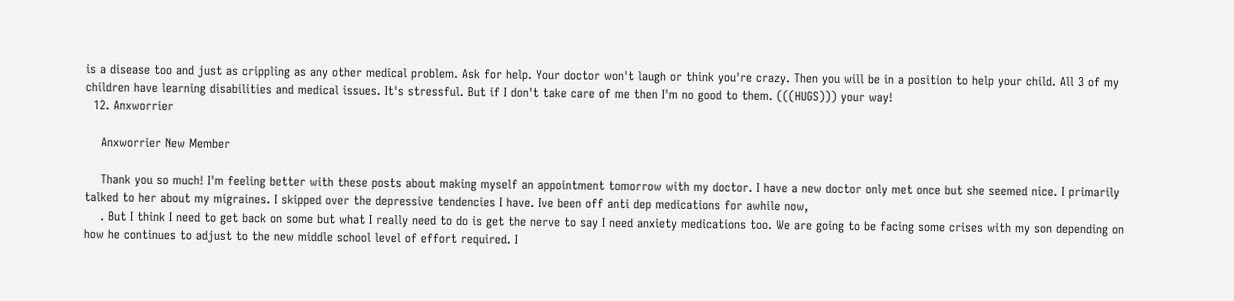is a disease too and just as crippling as any other medical problem. Ask for help. Your doctor won't laugh or think you're crazy. Then you will be in a position to help your child. All 3 of my children have learning disabilities and medical issues. It's stressful. But if I don't take care of me then I'm no good to them. (((HUGS))) your way!
  12. Anxworrier

    Anxworrier New Member

    Thank you so much! I'm feeling better with these posts about making myself an appointment tomorrow with my doctor. I have a new doctor only met once but she seemed nice. I primarily talked to her about my migraines. I skipped over the depressive tendencies I have. Ive been off anti dep medications for awhile now,
    . But I think I need to get back on some but what I really need to do is get the nerve to say I need anxiety medications too. We are going to be facing some crises with my son depending on how he continues to adjust to the new middle school level of effort required. I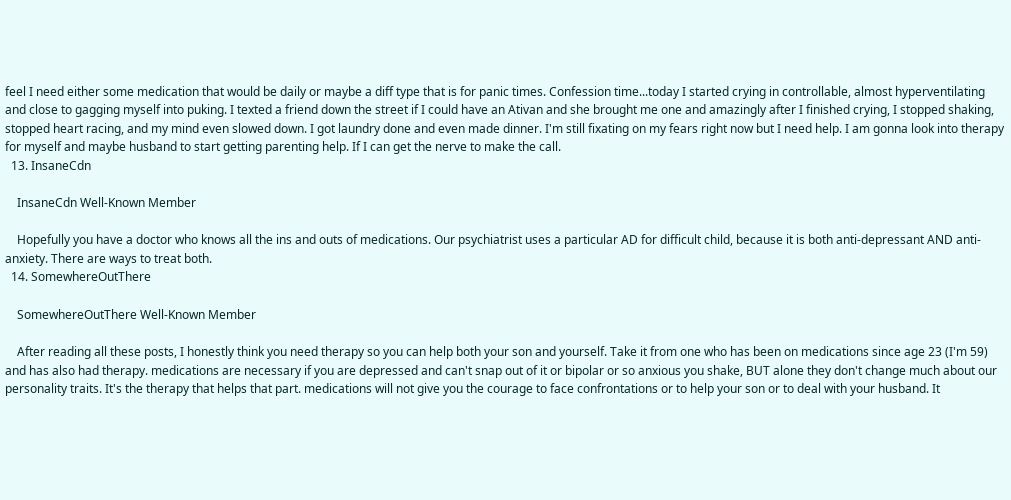feel I need either some medication that would be daily or maybe a diff type that is for panic times. Confession time...today I started crying in controllable, almost hyperventilating and close to gagging myself into puking. I texted a friend down the street if I could have an Ativan and she brought me one and amazingly after I finished crying, I stopped shaking, stopped heart racing, and my mind even slowed down. I got laundry done and even made dinner. I'm still fixating on my fears right now but I need help. I am gonna look into therapy for myself and maybe husband to start getting parenting help. If I can get the nerve to make the call.
  13. InsaneCdn

    InsaneCdn Well-Known Member

    Hopefully you have a doctor who knows all the ins and outs of medications. Our psychiatrist uses a particular AD for difficult child, because it is both anti-depressant AND anti-anxiety. There are ways to treat both.
  14. SomewhereOutThere

    SomewhereOutThere Well-Known Member

    After reading all these posts, I honestly think you need therapy so you can help both your son and yourself. Take it from one who has been on medications since age 23 (I'm 59) and has also had therapy. medications are necessary if you are depressed and can't snap out of it or bipolar or so anxious you shake, BUT alone they don't change much about our personality traits. It's the therapy that helps that part. medications will not give you the courage to face confrontations or to help your son or to deal with your husband. It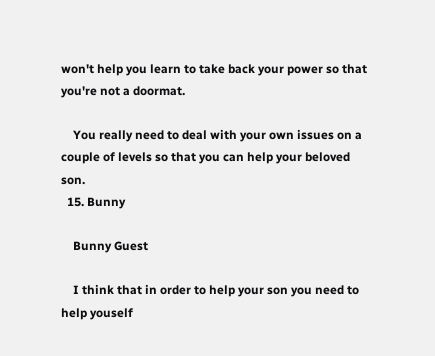won't help you learn to take back your power so that you're not a doormat.

    You really need to deal with your own issues on a couple of levels so that you can help your beloved son.
  15. Bunny

    Bunny Guest

    I think that in order to help your son you need to help youself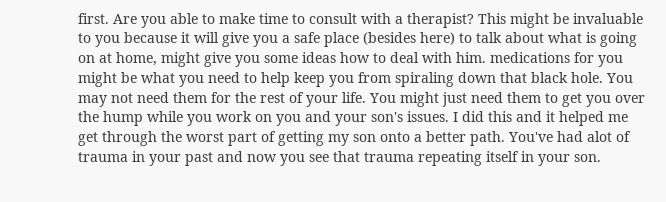first. Are you able to make time to consult with a therapist? This might be invaluable to you because it will give you a safe place (besides here) to talk about what is going on at home, might give you some ideas how to deal with him. medications for you might be what you need to help keep you from spiraling down that black hole. You may not need them for the rest of your life. You might just need them to get you over the hump while you work on you and your son's issues. I did this and it helped me get through the worst part of getting my son onto a better path. You've had alot of trauma in your past and now you see that trauma repeating itself in your son.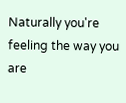Naturally you're feeling the way you are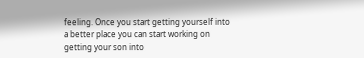feeling. Once you start getting yourself into a better place you can start working on getting your son into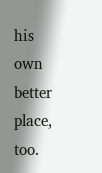his own better place, too.